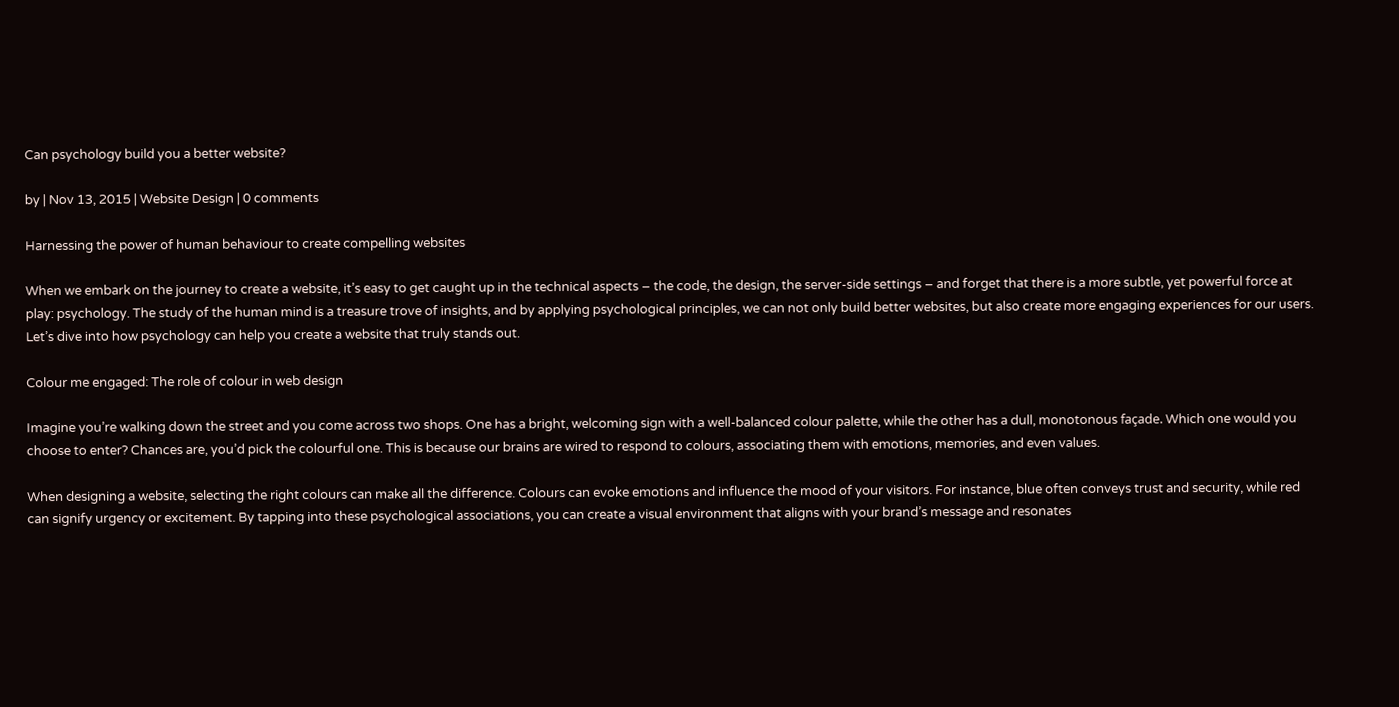Can psychology build you a better website?

by | Nov 13, 2015 | Website Design | 0 comments

Harnessing the power of human behaviour to create compelling websites

When we embark on the journey to create a website, it’s easy to get caught up in the technical aspects – the code, the design, the server-side settings – and forget that there is a more subtle, yet powerful force at play: psychology. The study of the human mind is a treasure trove of insights, and by applying psychological principles, we can not only build better websites, but also create more engaging experiences for our users. Let’s dive into how psychology can help you create a website that truly stands out.

Colour me engaged: The role of colour in web design

Imagine you’re walking down the street and you come across two shops. One has a bright, welcoming sign with a well-balanced colour palette, while the other has a dull, monotonous façade. Which one would you choose to enter? Chances are, you’d pick the colourful one. This is because our brains are wired to respond to colours, associating them with emotions, memories, and even values.

When designing a website, selecting the right colours can make all the difference. Colours can evoke emotions and influence the mood of your visitors. For instance, blue often conveys trust and security, while red can signify urgency or excitement. By tapping into these psychological associations, you can create a visual environment that aligns with your brand’s message and resonates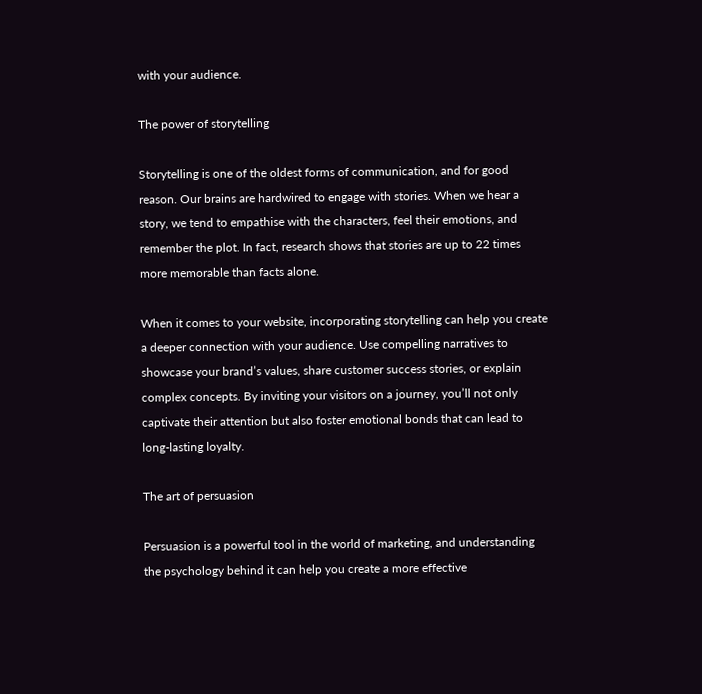with your audience.

The power of storytelling

Storytelling is one of the oldest forms of communication, and for good reason. Our brains are hardwired to engage with stories. When we hear a story, we tend to empathise with the characters, feel their emotions, and remember the plot. In fact, research shows that stories are up to 22 times more memorable than facts alone.

When it comes to your website, incorporating storytelling can help you create a deeper connection with your audience. Use compelling narratives to showcase your brand’s values, share customer success stories, or explain complex concepts. By inviting your visitors on a journey, you’ll not only captivate their attention but also foster emotional bonds that can lead to long-lasting loyalty.

The art of persuasion

Persuasion is a powerful tool in the world of marketing, and understanding the psychology behind it can help you create a more effective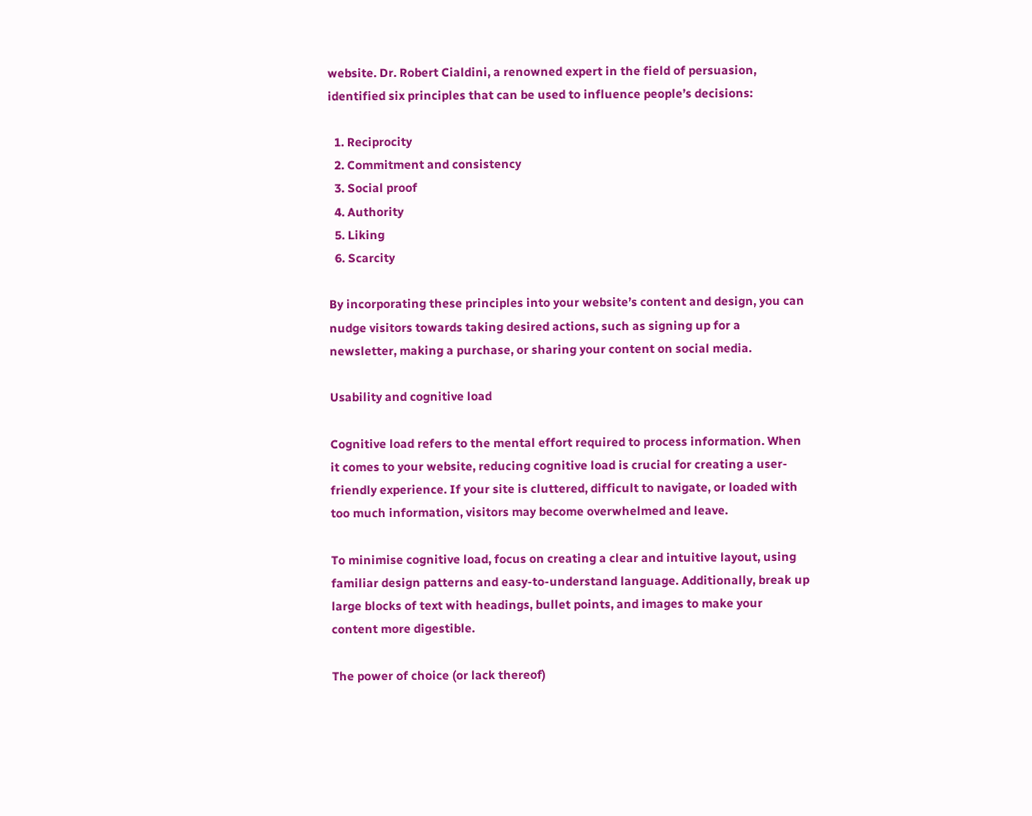website. Dr. Robert Cialdini, a renowned expert in the field of persuasion, identified six principles that can be used to influence people’s decisions:

  1. Reciprocity
  2. Commitment and consistency
  3. Social proof
  4. Authority
  5. Liking
  6. Scarcity

By incorporating these principles into your website’s content and design, you can nudge visitors towards taking desired actions, such as signing up for a newsletter, making a purchase, or sharing your content on social media.

Usability and cognitive load

Cognitive load refers to the mental effort required to process information. When it comes to your website, reducing cognitive load is crucial for creating a user-friendly experience. If your site is cluttered, difficult to navigate, or loaded with too much information, visitors may become overwhelmed and leave.

To minimise cognitive load, focus on creating a clear and intuitive layout, using familiar design patterns and easy-to-understand language. Additionally, break up large blocks of text with headings, bullet points, and images to make your content more digestible.

The power of choice (or lack thereof)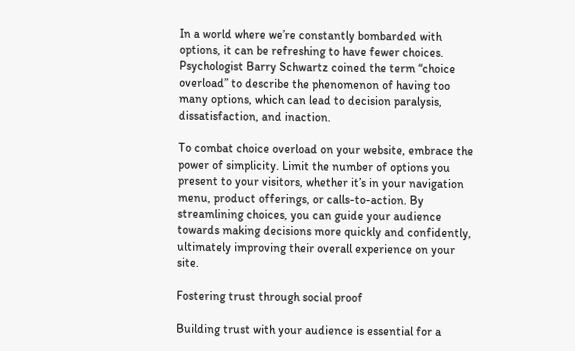In a world where we’re constantly bombarded with options, it can be refreshing to have fewer choices. Psychologist Barry Schwartz coined the term “choice overload” to describe the phenomenon of having too many options, which can lead to decision paralysis, dissatisfaction, and inaction.

To combat choice overload on your website, embrace the power of simplicity. Limit the number of options you present to your visitors, whether it’s in your navigation menu, product offerings, or calls-to-action. By streamlining choices, you can guide your audience towards making decisions more quickly and confidently, ultimately improving their overall experience on your site.

Fostering trust through social proof

Building trust with your audience is essential for a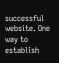successful website. One way to establish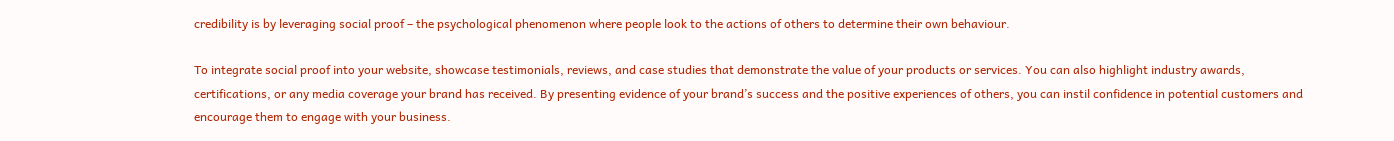credibility is by leveraging social proof – the psychological phenomenon where people look to the actions of others to determine their own behaviour.

To integrate social proof into your website, showcase testimonials, reviews, and case studies that demonstrate the value of your products or services. You can also highlight industry awards, certifications, or any media coverage your brand has received. By presenting evidence of your brand’s success and the positive experiences of others, you can instil confidence in potential customers and encourage them to engage with your business.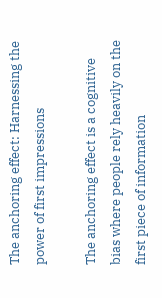The anchoring effect: Harnessing the power of first impressions

The anchoring effect is a cognitive bias where people rely heavily on the first piece of information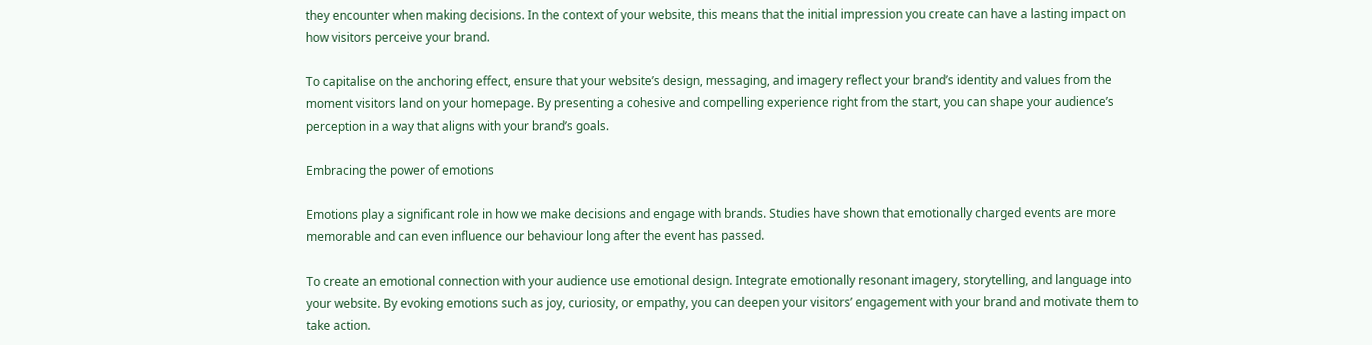they encounter when making decisions. In the context of your website, this means that the initial impression you create can have a lasting impact on how visitors perceive your brand.

To capitalise on the anchoring effect, ensure that your website’s design, messaging, and imagery reflect your brand’s identity and values from the moment visitors land on your homepage. By presenting a cohesive and compelling experience right from the start, you can shape your audience’s perception in a way that aligns with your brand’s goals.

Embracing the power of emotions

Emotions play a significant role in how we make decisions and engage with brands. Studies have shown that emotionally charged events are more memorable and can even influence our behaviour long after the event has passed.

To create an emotional connection with your audience use emotional design. Integrate emotionally resonant imagery, storytelling, and language into your website. By evoking emotions such as joy, curiosity, or empathy, you can deepen your visitors’ engagement with your brand and motivate them to take action.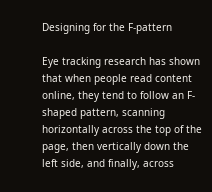Designing for the F-pattern

Eye tracking research has shown that when people read content online, they tend to follow an F-shaped pattern, scanning horizontally across the top of the page, then vertically down the left side, and finally, across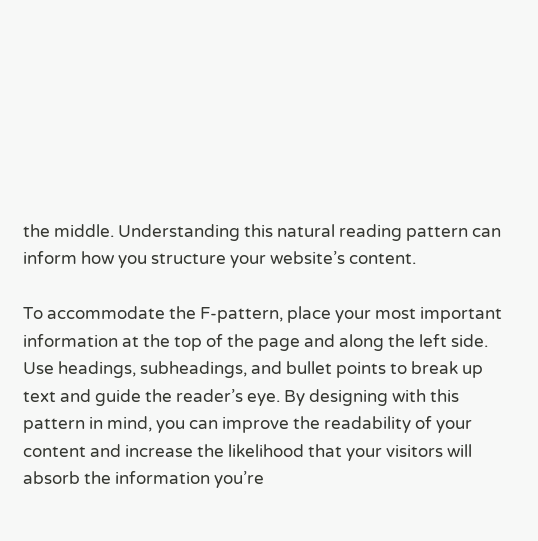the middle. Understanding this natural reading pattern can inform how you structure your website’s content.

To accommodate the F-pattern, place your most important information at the top of the page and along the left side. Use headings, subheadings, and bullet points to break up text and guide the reader’s eye. By designing with this pattern in mind, you can improve the readability of your content and increase the likelihood that your visitors will absorb the information you’re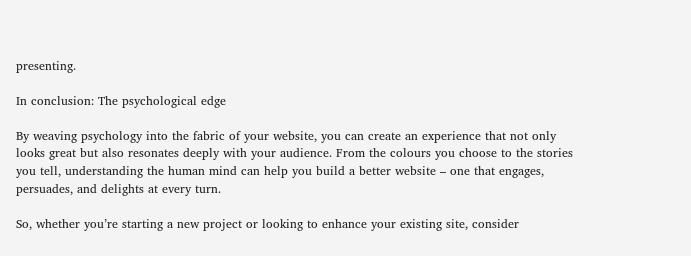presenting.

In conclusion: The psychological edge

By weaving psychology into the fabric of your website, you can create an experience that not only looks great but also resonates deeply with your audience. From the colours you choose to the stories you tell, understanding the human mind can help you build a better website – one that engages, persuades, and delights at every turn.

So, whether you’re starting a new project or looking to enhance your existing site, consider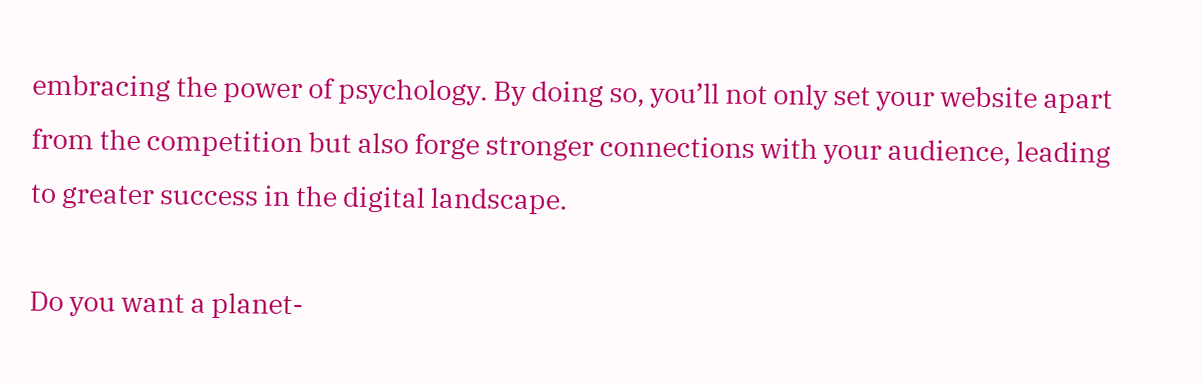embracing the power of psychology. By doing so, you’ll not only set your website apart from the competition but also forge stronger connections with your audience, leading to greater success in the digital landscape.

Do you want a planet-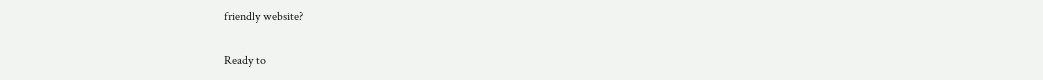friendly website?

Ready to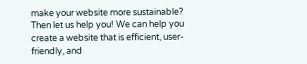make your website more sustainable? Then let us help you! We can help you create a website that is efficient, user-friendly, and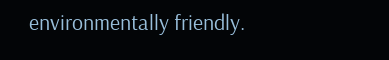environmentally friendly.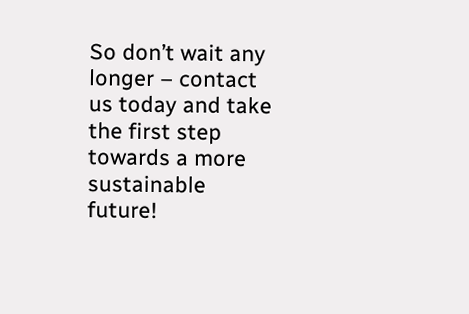So don’t wait any longer – contact us today and take the first step towards a more sustainable future!